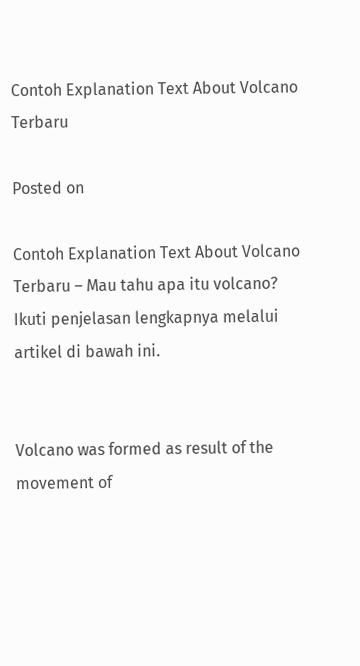Contoh Explanation Text About Volcano Terbaru

Posted on

Contoh Explanation Text About Volcano Terbaru – Mau tahu apa itu volcano? Ikuti penjelasan lengkapnya melalui artikel di bawah ini.


Volcano was formed as result of the movement of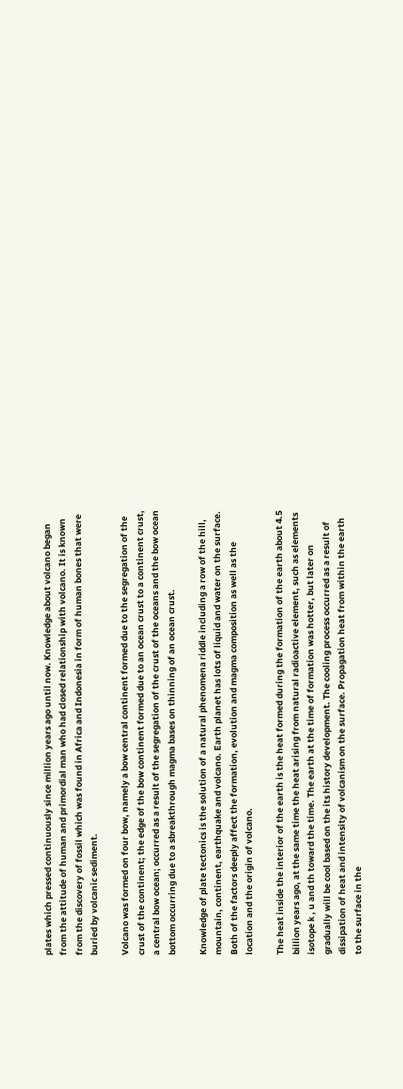plates which pressed continuously since million years ago until now. Knowledge about volcano began from the attitude of human and primordial man who had closed relationship with volcano. It is known from the discovery of fossil which was found in Africa and Indonesia in form of human bones that were buried by volcanic sediment.

Volcano was formed on four bow, namely a bow central continent formed due to the segregation of the crust of the continent; the edge of the bow continent formed due to an ocean crust to a continent crust, a central bow ocean; occurred as a result of the segregation of the crust of the oceans and the bow ocean bottom occurring due to a sbreakthrough magma bases on thinning of an ocean crust.

Knowledge of plate tectonics is the solution of a natural phenomena riddle including a row of the hill, mountain, continent, earthquake and volcano. Earth planet has lots of liquid and water on the surface. Both of the factors deeply affect the formation, evolution and magma composition as well as the location and the origin of volcano.

The heat inside the interior of the earth is the heat formed during the formation of the earth about 4.5 billion years ago, at the same time the heat arising from natural radioactive element, such as elements isotope k , u and th toward the time. The earth at the time of formation was hotter, but later on gradually will be cool based on the its history development. The cooling process occurred as a result of dissipation of heat and intensity of volcanism on the surface. Propagation heat from within the earth to the surface in the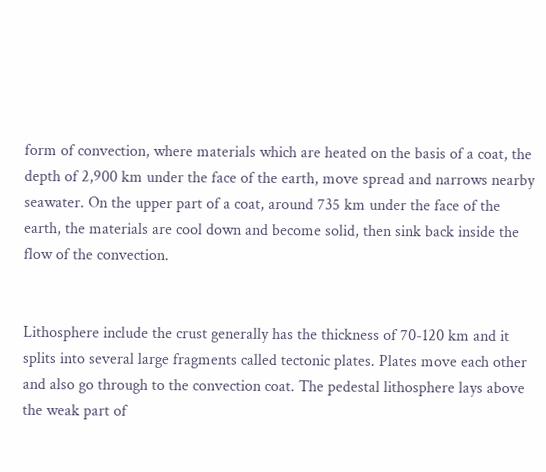form of convection, where materials which are heated on the basis of a coat, the depth of 2,900 km under the face of the earth, move spread and narrows nearby seawater. On the upper part of a coat, around 735 km under the face of the earth, the materials are cool down and become solid, then sink back inside the flow of the convection.


Lithosphere include the crust generally has the thickness of 70-120 km and it splits into several large fragments called tectonic plates. Plates move each other and also go through to the convection coat. The pedestal lithosphere lays above the weak part of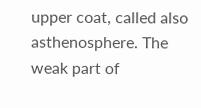upper coat, called also asthenosphere. The weak part of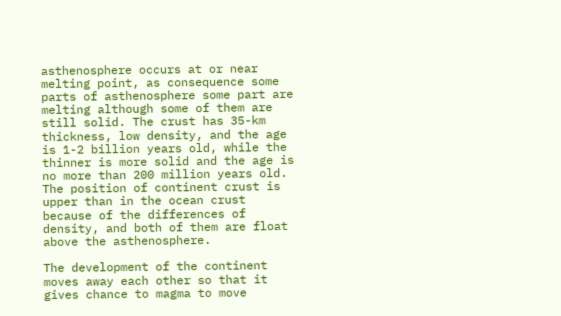asthenosphere occurs at or near melting point, as consequence some parts of asthenosphere some part are melting although some of them are still solid. The crust has 35-km thickness, low density, and the age is 1-2 billion years old, while the thinner is more solid and the age is no more than 200 million years old. The position of continent crust is upper than in the ocean crust because of the differences of density, and both of them are float above the asthenosphere.

The development of the continent moves away each other so that it gives chance to magma to move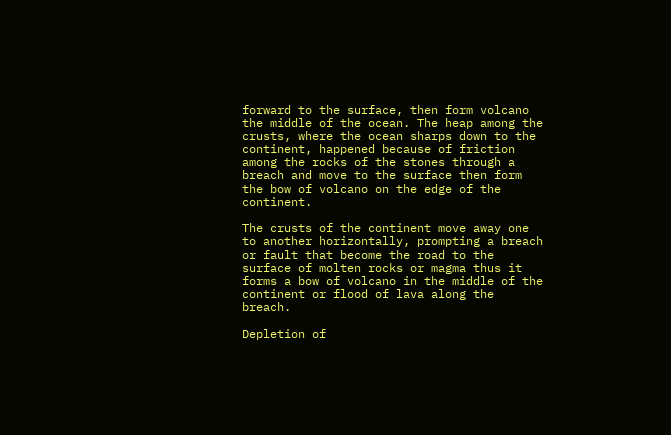forward to the surface, then form volcano the middle of the ocean. The heap among the crusts, where the ocean sharps down to the continent, happened because of friction among the rocks of the stones through a breach and move to the surface then form the bow of volcano on the edge of the continent.

The crusts of the continent move away one to another horizontally, prompting a breach or fault that become the road to the surface of molten rocks or magma thus it forms a bow of volcano in the middle of the continent or flood of lava along the breach.

Depletion of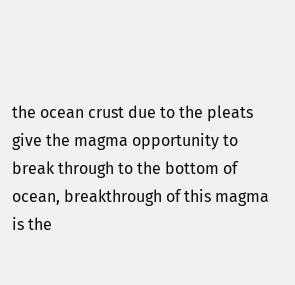the ocean crust due to the pleats give the magma opportunity to break through to the bottom of ocean, breakthrough of this magma is the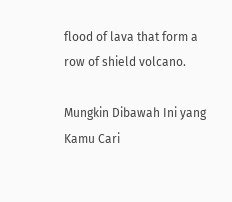flood of lava that form a row of shield volcano.

Mungkin Dibawah Ini yang Kamu Cari